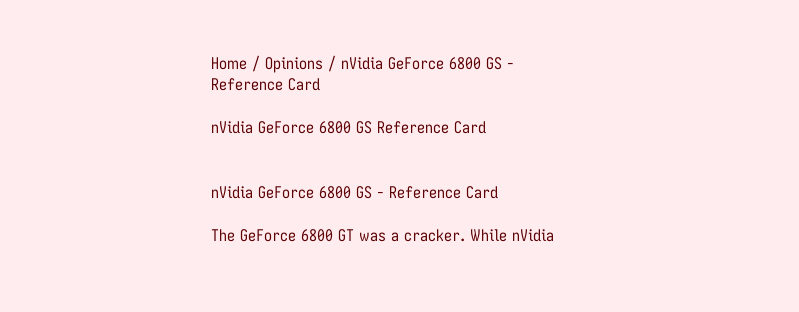Home / Opinions / nVidia GeForce 6800 GS - Reference Card

nVidia GeForce 6800 GS Reference Card


nVidia GeForce 6800 GS - Reference Card

The GeForce 6800 GT was a cracker. While nVidia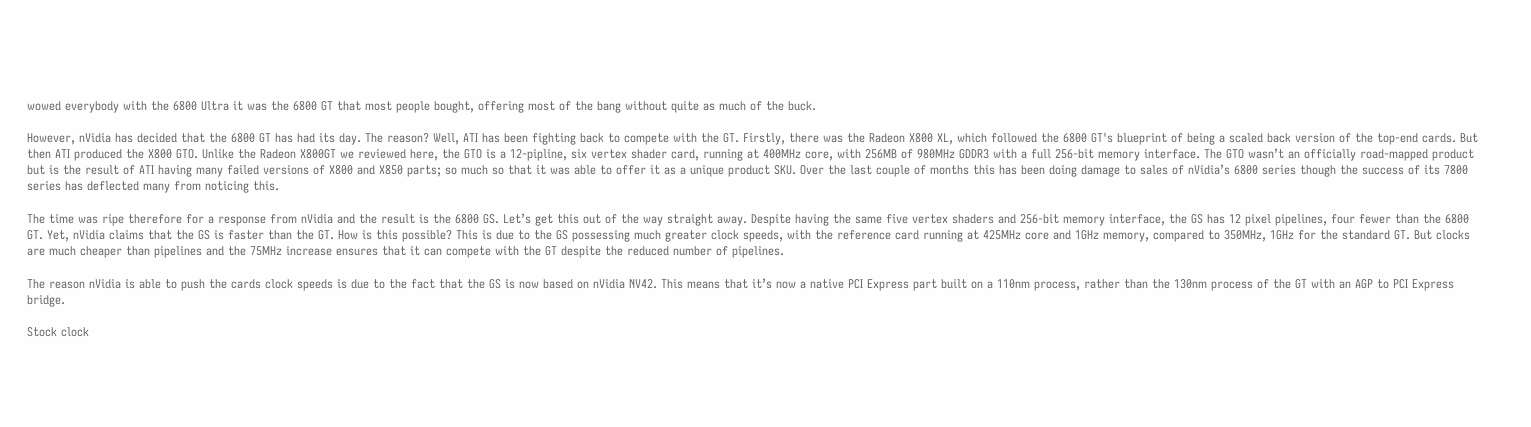wowed everybody with the 6800 Ultra it was the 6800 GT that most people bought, offering most of the bang without quite as much of the buck.

However, nVidia has decided that the 6800 GT has had its day. The reason? Well, ATI has been fighting back to compete with the GT. Firstly, there was the Radeon X800 XL, which followed the 6800 GT's blueprint of being a scaled back version of the top-end cards. But then ATI produced the X800 GTO. Unlike the Radeon X800GT we reviewed here, the GTO is a 12-pipline, six vertex shader card, running at 400MHz core, with 256MB of 980MHz GDDR3 with a full 256-bit memory interface. The GTO wasn’t an officially road-mapped product but is the result of ATI having many failed versions of X800 and X850 parts; so much so that it was able to offer it as a unique product SKU. Over the last couple of months this has been doing damage to sales of nVidia’s 6800 series though the success of its 7800 series has deflected many from noticing this.

The time was ripe therefore for a response from nVidia and the result is the 6800 GS. Let’s get this out of the way straight away. Despite having the same five vertex shaders and 256-bit memory interface, the GS has 12 pixel pipelines, four fewer than the 6800 GT. Yet, nVidia claims that the GS is faster than the GT. How is this possible? This is due to the GS possessing much greater clock speeds, with the reference card running at 425MHz core and 1GHz memory, compared to 350MHz, 1GHz for the standard GT. But clocks are much cheaper than pipelines and the 75MHz increase ensures that it can compete with the GT despite the reduced number of pipelines.

The reason nVidia is able to push the cards clock speeds is due to the fact that the GS is now based on nVidia NV42. This means that it’s now a native PCI Express part built on a 110nm process, rather than the 130nm process of the GT with an AGP to PCI Express bridge.

Stock clock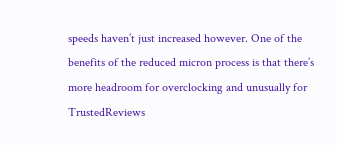speeds haven’t just increased however. One of the benefits of the reduced micron process is that there’s more headroom for overclocking and unusually for TrustedReviews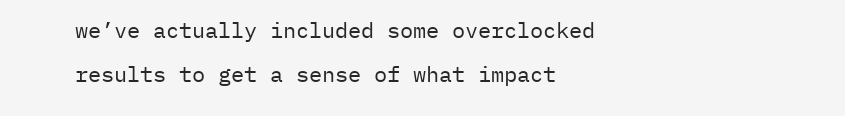we’ve actually included some overclocked results to get a sense of what impact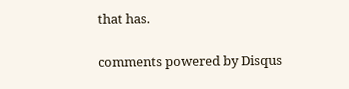that has.

comments powered by Disqus